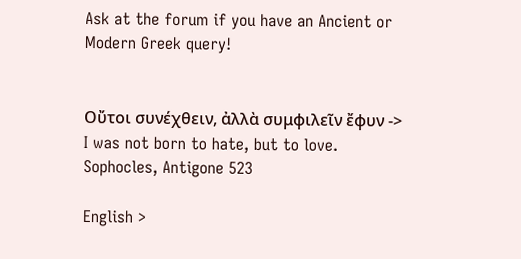Ask at the forum if you have an Ancient or Modern Greek query!


Οὔτοι συνέχθειν, ἀλλὰ συμφιλεῖν ἔφυν -> I was not born to hate, but to love.
Sophocles, Antigone 523

English >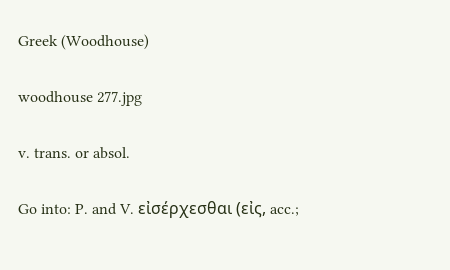Greek (Woodhouse)

woodhouse 277.jpg

v. trans. or absol.

Go into: P. and V. εἰσέρχεσθαι (εἰς, acc.;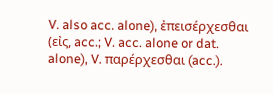V. also acc. alone), ἐπεισέρχεσθαι (εἰς, acc.; V. acc. alone or dat. alone), V. παρέρχεσθαι (acc.).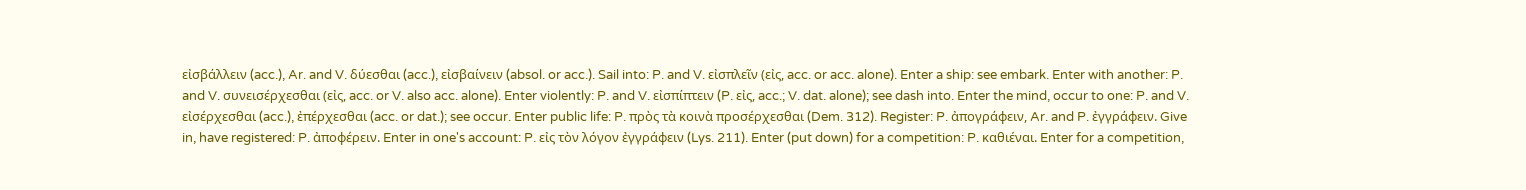εἰσβάλλειν (acc.), Ar. and V. δύεσθαι (acc.), εἰσβαίνειν (absol. or acc.). Sail into: P. and V. εἰσπλεῖν (εἰς, acc. or acc. alone). Enter a ship: see embark. Enter with another: P. and V. συνεισέρχεσθαι (εἰς, acc. or V. also acc. alone). Enter violently: P. and V. εἰσπίπτειν (P. εἰς, acc.; V. dat. alone); see dash into. Enter the mind, occur to one: P. and V. εἰσέρχεσθαι (acc.), ἐπέρχεσθαι (acc. or dat.); see occur. Enter public life: P. πρὸς τὰ κοινὰ προσέρχεσθαι (Dem. 312). Register: P. ἀπογράφειν, Ar. and P. ἐγγράφειν. Give in, have registered: P. ἀποφέρειν. Enter in one's account: P. εἰς τὸν λόγον ἐγγράφειν (Lys. 211). Enter (put down) for a competition: P. καθιέναι. Enter for a competition,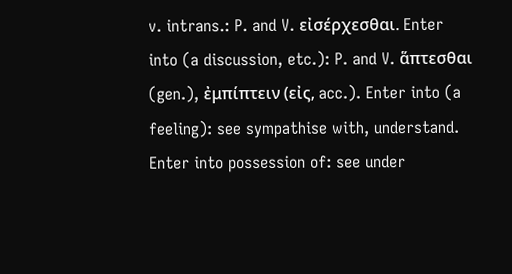v. intrans.: P. and V. εἰσέρχεσθαι. Enter into (a discussion, etc.): P. and V. ἅπτεσθαι (gen.), ἐμπίπτειν (εἰς, acc.). Enter into (a feeling): see sympathise with, understand. Enter into possession of: see under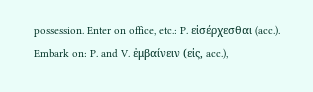possession. Enter on office, etc.: P. εἰσέρχεσθαι (acc.). Embark on: P. and V. ἐμβαίνειν (εἰς, acc.),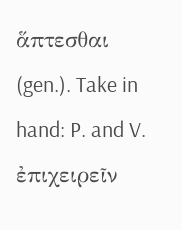ἅπτεσθαι (gen.). Take in hand: P. and V. ἐπιχειρεῖν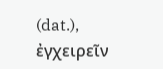(dat.), ἐγχειρεῖν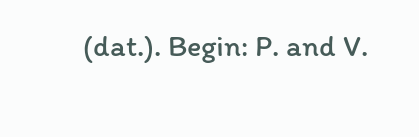(dat.). Begin: P. and V.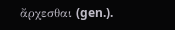ἄρχεσθαι (gen.).